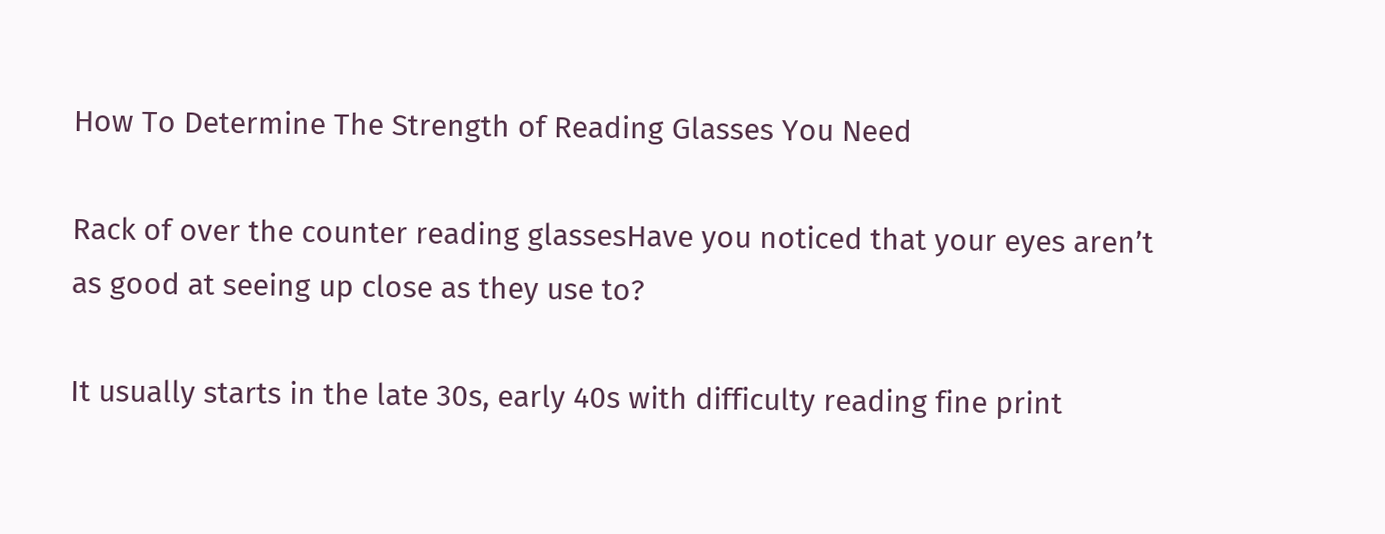How To Determine The Strength of Reading Glasses You Need

Rack of over the counter reading glassesHave you noticed that your eyes aren’t as good at seeing up close as they use to?

It usually starts in the late 30s, early 40s with difficulty reading fine print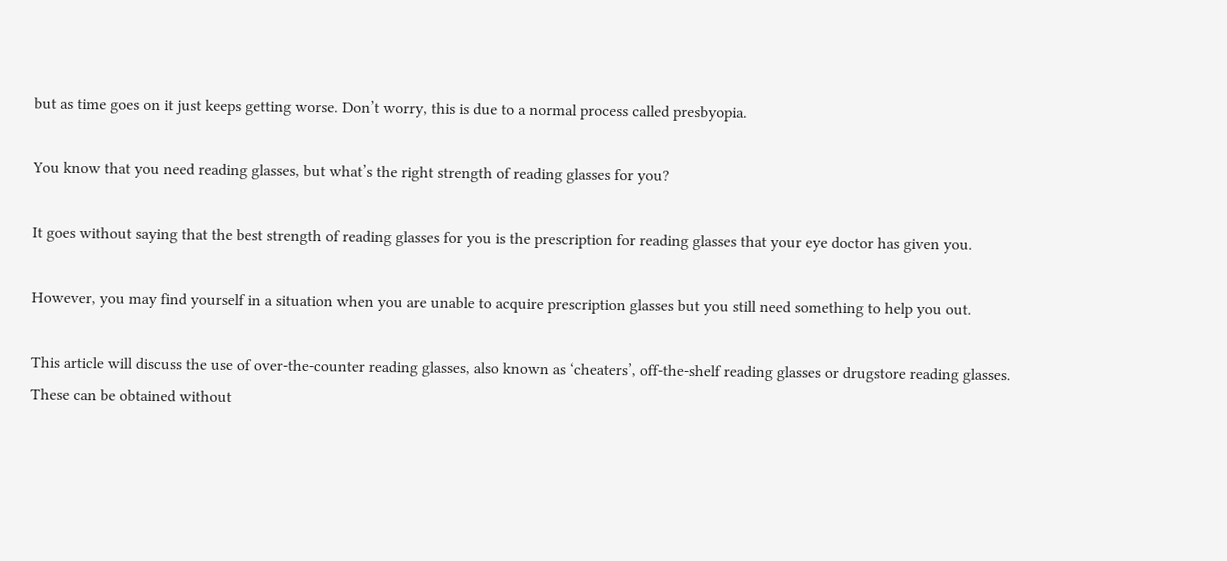but as time goes on it just keeps getting worse. Don’t worry, this is due to a normal process called presbyopia.

You know that you need reading glasses, but what’s the right strength of reading glasses for you?

It goes without saying that the best strength of reading glasses for you is the prescription for reading glasses that your eye doctor has given you.

However, you may find yourself in a situation when you are unable to acquire prescription glasses but you still need something to help you out.

This article will discuss the use of over-the-counter reading glasses, also known as ‘cheaters’, off-the-shelf reading glasses or drugstore reading glasses. These can be obtained without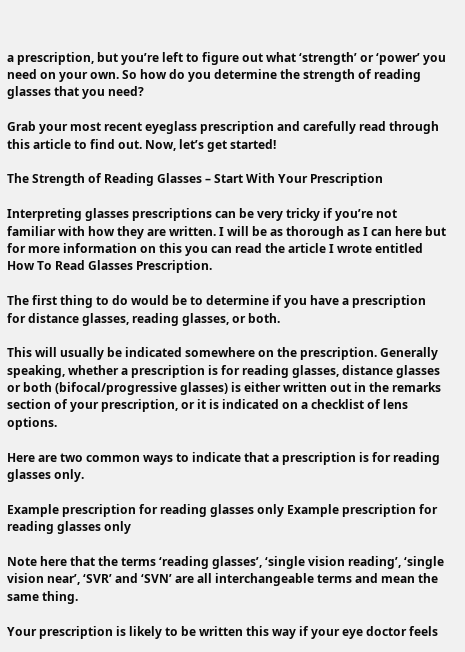a prescription, but you’re left to figure out what ‘strength’ or ‘power’ you need on your own. So how do you determine the strength of reading glasses that you need?

Grab your most recent eyeglass prescription and carefully read through this article to find out. Now, let’s get started!

The Strength of Reading Glasses – Start With Your Prescription

Interpreting glasses prescriptions can be very tricky if you’re not familiar with how they are written. I will be as thorough as I can here but for more information on this you can read the article I wrote entitled How To Read Glasses Prescription.

The first thing to do would be to determine if you have a prescription for distance glasses, reading glasses, or both.

This will usually be indicated somewhere on the prescription. Generally speaking, whether a prescription is for reading glasses, distance glasses or both (bifocal/progressive glasses) is either written out in the remarks section of your prescription, or it is indicated on a checklist of lens options.

Here are two common ways to indicate that a prescription is for reading glasses only.

Example prescription for reading glasses only Example prescription for reading glasses only

Note here that the terms ‘reading glasses’, ‘single vision reading’, ‘single vision near’, ‘SVR’ and ‘SVN’ are all interchangeable terms and mean the same thing.

Your prescription is likely to be written this way if your eye doctor feels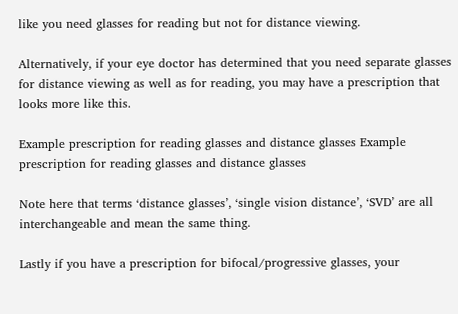like you need glasses for reading but not for distance viewing.

Alternatively, if your eye doctor has determined that you need separate glasses for distance viewing as well as for reading, you may have a prescription that looks more like this.

Example prescription for reading glasses and distance glasses Example prescription for reading glasses and distance glasses

Note here that terms ‘distance glasses’, ‘single vision distance’, ‘SVD’ are all interchangeable and mean the same thing.

Lastly if you have a prescription for bifocal/progressive glasses, your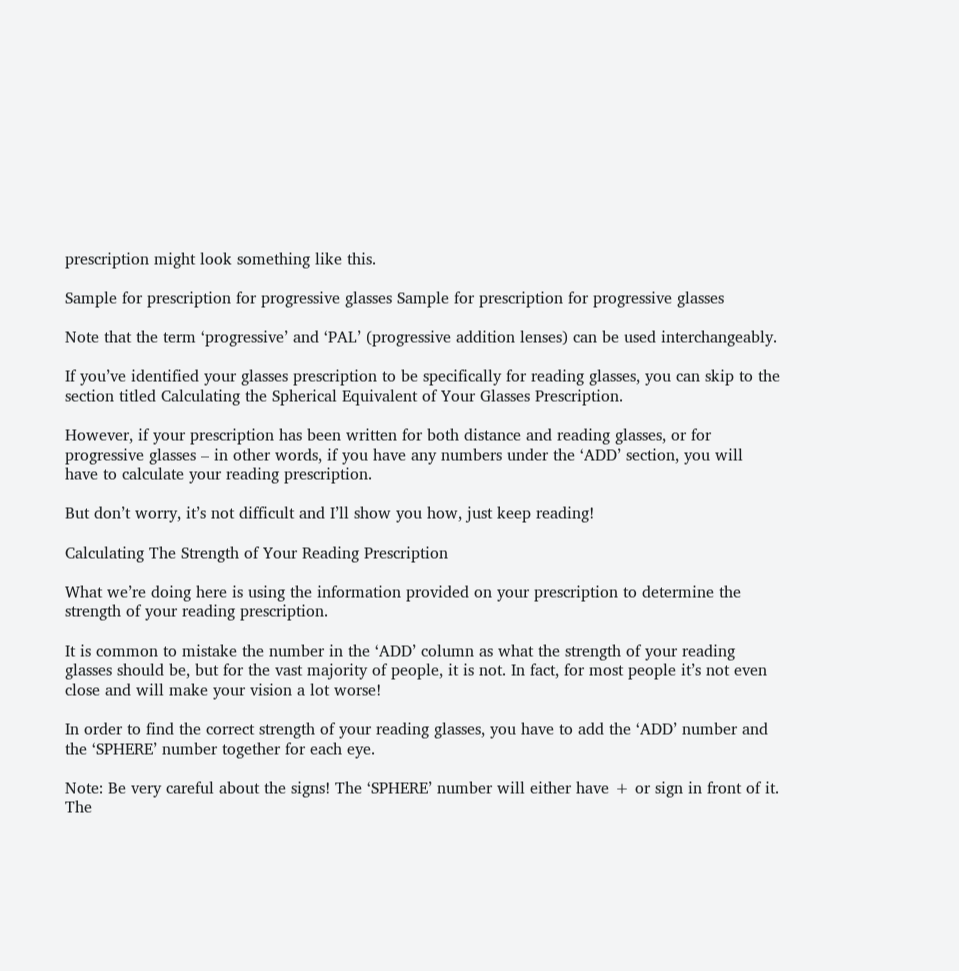prescription might look something like this.

Sample for prescription for progressive glasses Sample for prescription for progressive glasses

Note that the term ‘progressive’ and ‘PAL’ (progressive addition lenses) can be used interchangeably.

If you’ve identified your glasses prescription to be specifically for reading glasses, you can skip to the section titled Calculating the Spherical Equivalent of Your Glasses Prescription.

However, if your prescription has been written for both distance and reading glasses, or for progressive glasses – in other words, if you have any numbers under the ‘ADD’ section, you will have to calculate your reading prescription.

But don’t worry, it’s not difficult and I’ll show you how, just keep reading!

Calculating The Strength of Your Reading Prescription

What we’re doing here is using the information provided on your prescription to determine the strength of your reading prescription.

It is common to mistake the number in the ‘ADD’ column as what the strength of your reading glasses should be, but for the vast majority of people, it is not. In fact, for most people it’s not even close and will make your vision a lot worse!

In order to find the correct strength of your reading glasses, you have to add the ‘ADD’ number and the ‘SPHERE’ number together for each eye.

Note: Be very careful about the signs! The ‘SPHERE’ number will either have + or sign in front of it. The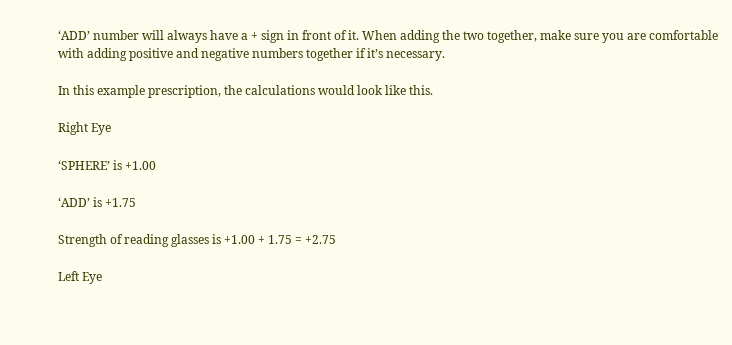‘ADD’ number will always have a + sign in front of it. When adding the two together, make sure you are comfortable with adding positive and negative numbers together if it’s necessary.

In this example prescription, the calculations would look like this.

Right Eye

‘SPHERE’ is +1.00

‘ADD’ is +1.75

Strength of reading glasses is +1.00 + 1.75 = +2.75

Left Eye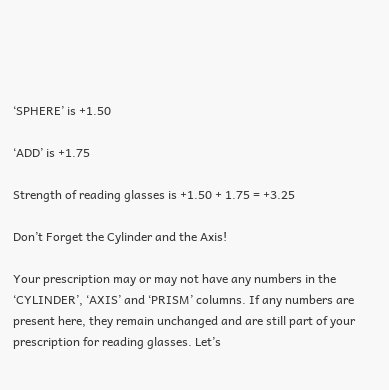‘SPHERE’ is +1.50

‘ADD’ is +1.75

Strength of reading glasses is +1.50 + 1.75 = +3.25

Don’t Forget the Cylinder and the Axis!

Your prescription may or may not have any numbers in the ‘CYLINDER’, ‘AXIS’ and ‘PRISM’ columns. If any numbers are present here, they remain unchanged and are still part of your prescription for reading glasses. Let’s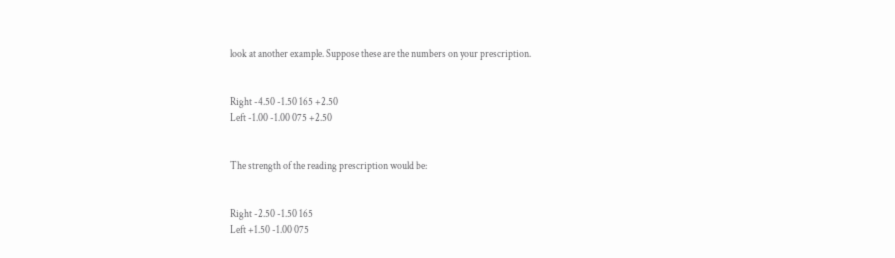look at another example. Suppose these are the numbers on your prescription.


Right -4.50 -1.50 165 +2.50
Left -1.00 -1.00 075 +2.50


The strength of the reading prescription would be:


Right -2.50 -1.50 165
Left +1.50 -1.00 075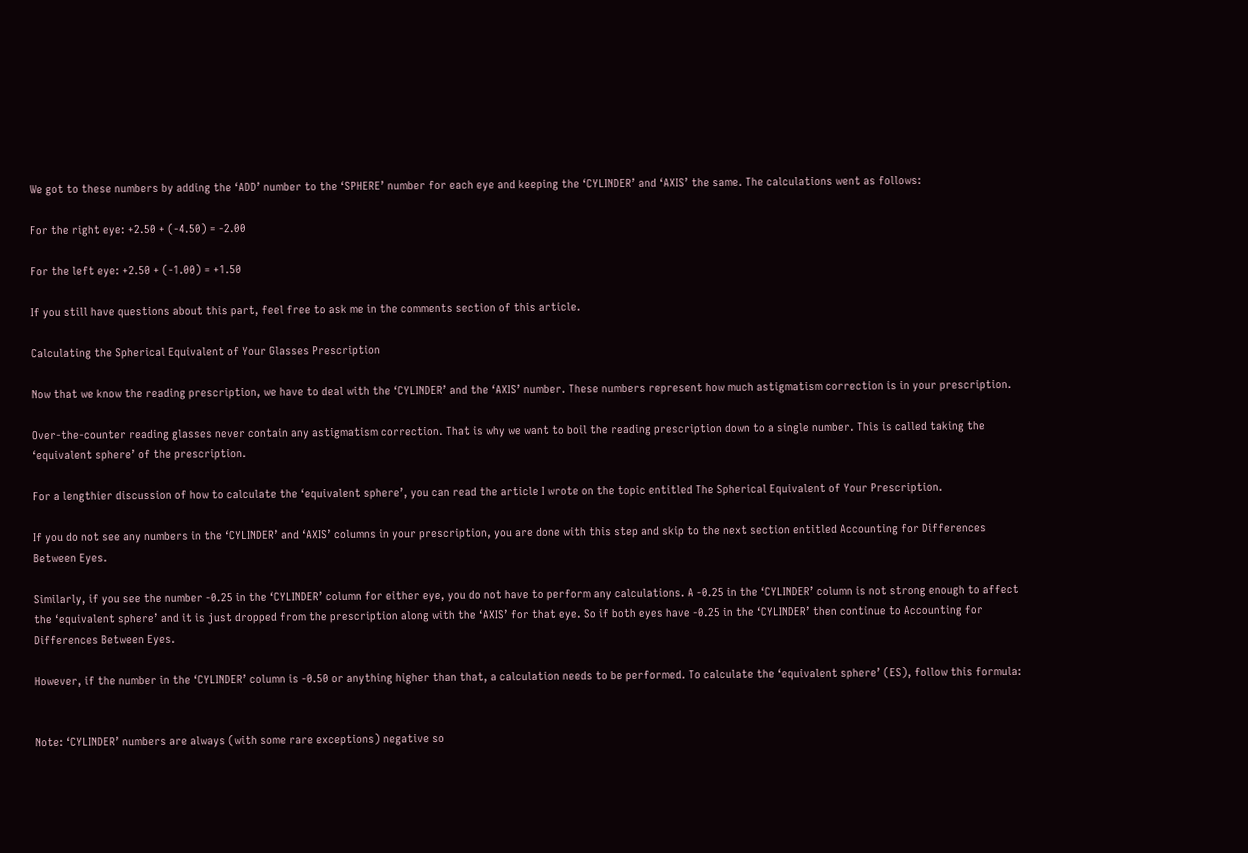We got to these numbers by adding the ‘ADD’ number to the ‘SPHERE’ number for each eye and keeping the ‘CYLINDER’ and ‘AXIS’ the same. The calculations went as follows:

For the right eye: +2.50 + (-4.50) = -2.00

For the left eye: +2.50 + (-1.00) = +1.50

If you still have questions about this part, feel free to ask me in the comments section of this article.

Calculating the Spherical Equivalent of Your Glasses Prescription

Now that we know the reading prescription, we have to deal with the ‘CYLINDER’ and the ‘AXIS’ number. These numbers represent how much astigmatism correction is in your prescription.

Over-the-counter reading glasses never contain any astigmatism correction. That is why we want to boil the reading prescription down to a single number. This is called taking the ‘equivalent sphere’ of the prescription.

For a lengthier discussion of how to calculate the ‘equivalent sphere’, you can read the article I wrote on the topic entitled The Spherical Equivalent of Your Prescription.

If you do not see any numbers in the ‘CYLINDER’ and ‘AXIS’ columns in your prescription, you are done with this step and skip to the next section entitled Accounting for Differences Between Eyes.

Similarly, if you see the number -0.25 in the ‘CYLINDER’ column for either eye, you do not have to perform any calculations. A -0.25 in the ‘CYLINDER’ column is not strong enough to affect the ‘equivalent sphere’ and it is just dropped from the prescription along with the ‘AXIS’ for that eye. So if both eyes have -0.25 in the ‘CYLINDER’ then continue to Accounting for Differences Between Eyes.

However, if the number in the ‘CYLINDER’ column is -0.50 or anything higher than that, a calculation needs to be performed. To calculate the ‘equivalent sphere’ (ES), follow this formula:


Note: ‘CYLINDER’ numbers are always (with some rare exceptions) negative so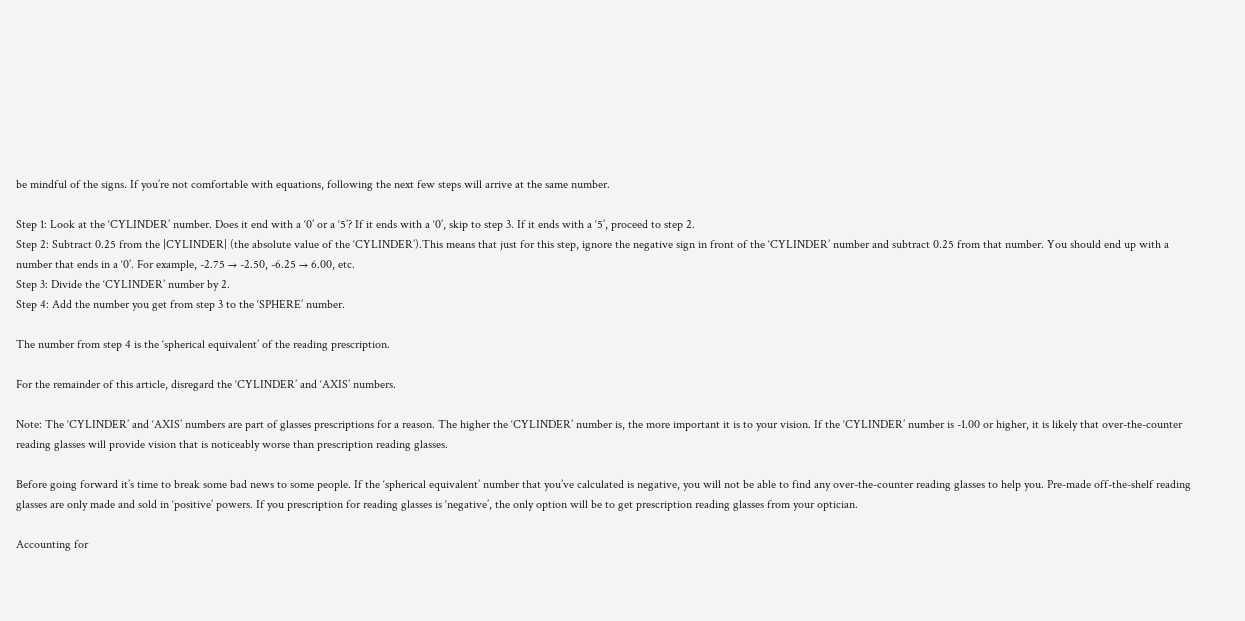be mindful of the signs. If you’re not comfortable with equations, following the next few steps will arrive at the same number.

Step 1: Look at the ‘CYLINDER’ number. Does it end with a ‘0’ or a ‘5’? If it ends with a ‘0’, skip to step 3. If it ends with a ‘5’, proceed to step 2.
Step 2: Subtract 0.25 from the |CYLINDER| (the absolute value of the ‘CYLINDER’).This means that just for this step, ignore the negative sign in front of the ‘CYLINDER’ number and subtract 0.25 from that number. You should end up with a number that ends in a ‘0’. For example, -2.75 → -2.50, -6.25 → 6.00, etc.
Step 3: Divide the ‘CYLINDER’ number by 2.
Step 4: Add the number you get from step 3 to the ‘SPHERE’ number.

The number from step 4 is the ‘spherical equivalent’ of the reading prescription.

For the remainder of this article, disregard the ‘CYLINDER’ and ‘AXIS’ numbers.

Note: The ‘CYLINDER’ and ‘AXIS’ numbers are part of glasses prescriptions for a reason. The higher the ‘CYLINDER’ number is, the more important it is to your vision. If the ‘CYLINDER’ number is -1.00 or higher, it is likely that over-the-counter reading glasses will provide vision that is noticeably worse than prescription reading glasses.

Before going forward it’s time to break some bad news to some people. If the ‘spherical equivalent’ number that you’ve calculated is negative, you will not be able to find any over-the-counter reading glasses to help you. Pre-made off-the-shelf reading glasses are only made and sold in ‘positive’ powers. If you prescription for reading glasses is ‘negative’, the only option will be to get prescription reading glasses from your optician.

Accounting for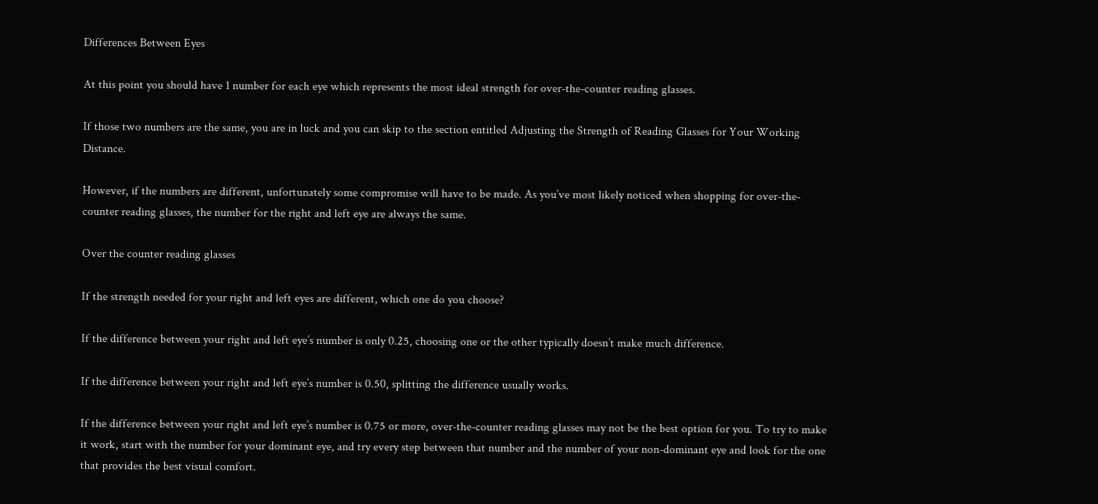Differences Between Eyes

At this point you should have 1 number for each eye which represents the most ideal strength for over-the-counter reading glasses.

If those two numbers are the same, you are in luck and you can skip to the section entitled Adjusting the Strength of Reading Glasses for Your Working Distance.

However, if the numbers are different, unfortunately some compromise will have to be made. As you’ve most likely noticed when shopping for over-the-counter reading glasses, the number for the right and left eye are always the same.

Over the counter reading glasses

If the strength needed for your right and left eyes are different, which one do you choose?

If the difference between your right and left eye’s number is only 0.25, choosing one or the other typically doesn’t make much difference.

If the difference between your right and left eye’s number is 0.50, splitting the difference usually works.

If the difference between your right and left eye’s number is 0.75 or more, over-the-counter reading glasses may not be the best option for you. To try to make it work, start with the number for your dominant eye, and try every step between that number and the number of your non-dominant eye and look for the one that provides the best visual comfort.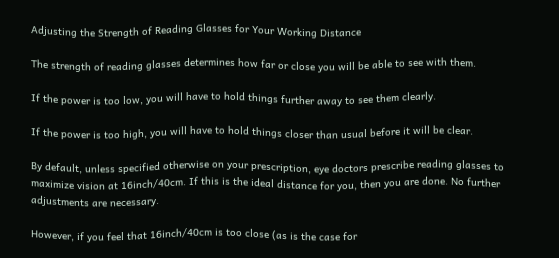Adjusting the Strength of Reading Glasses for Your Working Distance

The strength of reading glasses determines how far or close you will be able to see with them.

If the power is too low, you will have to hold things further away to see them clearly.

If the power is too high, you will have to hold things closer than usual before it will be clear.

By default, unless specified otherwise on your prescription, eye doctors prescribe reading glasses to maximize vision at 16inch/40cm. If this is the ideal distance for you, then you are done. No further adjustments are necessary.

However, if you feel that 16inch/40cm is too close (as is the case for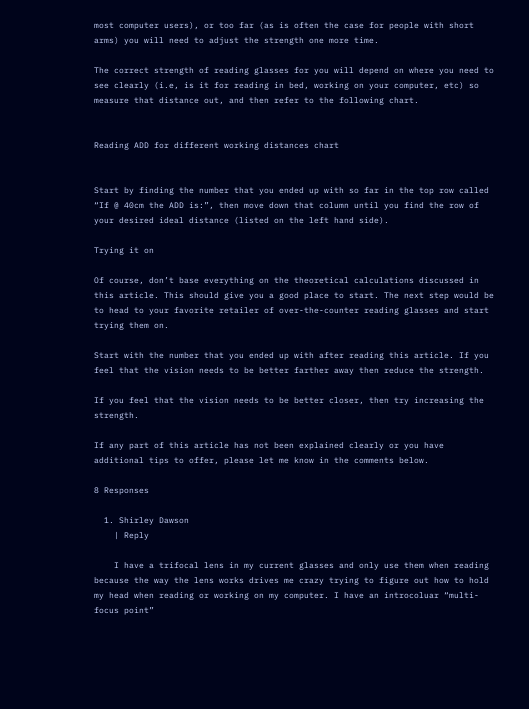most computer users), or too far (as is often the case for people with short arms) you will need to adjust the strength one more time.

The correct strength of reading glasses for you will depend on where you need to see clearly (i.e, is it for reading in bed, working on your computer, etc) so measure that distance out, and then refer to the following chart.


Reading ADD for different working distances chart


Start by finding the number that you ended up with so far in the top row called “If @ 40cm the ADD is:”, then move down that column until you find the row of your desired ideal distance (listed on the left hand side).

Trying it on

Of course, don’t base everything on the theoretical calculations discussed in this article. This should give you a good place to start. The next step would be to head to your favorite retailer of over-the-counter reading glasses and start trying them on.

Start with the number that you ended up with after reading this article. If you feel that the vision needs to be better farther away then reduce the strength.

If you feel that the vision needs to be better closer, then try increasing the strength.

If any part of this article has not been explained clearly or you have additional tips to offer, please let me know in the comments below.

8 Responses

  1. Shirley Dawson
    | Reply

    I have a trifocal lens in my current glasses and only use them when reading because the way the lens works drives me crazy trying to figure out how to hold my head when reading or working on my computer. I have an introcoluar “multi-focus point”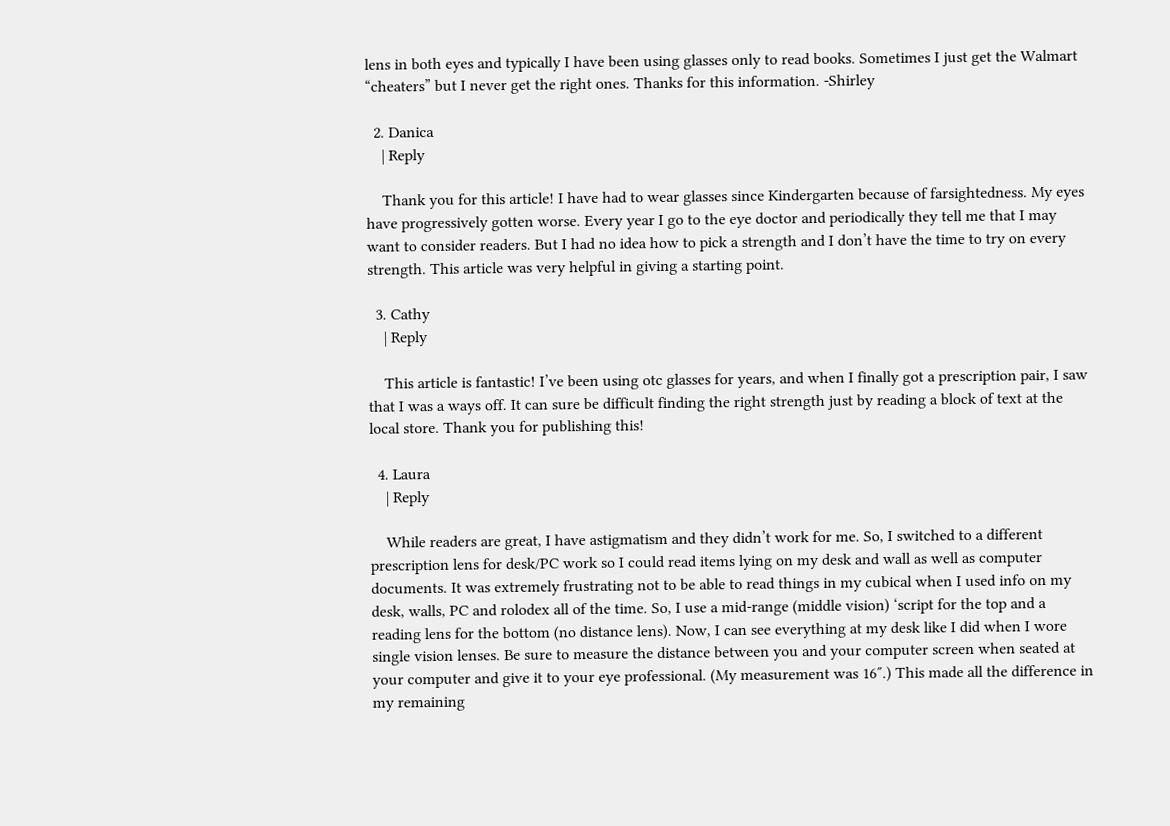lens in both eyes and typically I have been using glasses only to read books. Sometimes I just get the Walmart “cheaters” but I never get the right ones. Thanks for this information. -Shirley

  2. Danica
    | Reply

    Thank you for this article! I have had to wear glasses since Kindergarten because of farsightedness. My eyes have progressively gotten worse. Every year I go to the eye doctor and periodically they tell me that I may want to consider readers. But I had no idea how to pick a strength and I don’t have the time to try on every strength. This article was very helpful in giving a starting point.

  3. Cathy
    | Reply

    This article is fantastic! I’ve been using otc glasses for years, and when I finally got a prescription pair, I saw that I was a ways off. It can sure be difficult finding the right strength just by reading a block of text at the local store. Thank you for publishing this!

  4. Laura
    | Reply

    While readers are great, I have astigmatism and they didn’t work for me. So, I switched to a different prescription lens for desk/PC work so I could read items lying on my desk and wall as well as computer documents. It was extremely frustrating not to be able to read things in my cubical when I used info on my desk, walls, PC and rolodex all of the time. So, I use a mid-range (middle vision) ‘script for the top and a reading lens for the bottom (no distance lens). Now, I can see everything at my desk like I did when I wore single vision lenses. Be sure to measure the distance between you and your computer screen when seated at your computer and give it to your eye professional. (My measurement was 16″.) This made all the difference in my remaining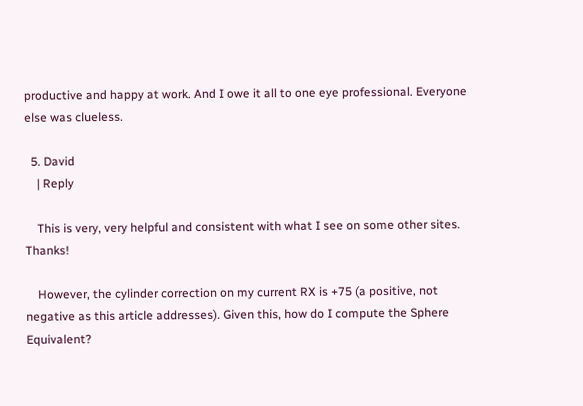productive and happy at work. And I owe it all to one eye professional. Everyone else was clueless.

  5. David
    | Reply

    This is very, very helpful and consistent with what I see on some other sites. Thanks!

    However, the cylinder correction on my current RX is +75 (a positive, not negative as this article addresses). Given this, how do I compute the Sphere Equivalent?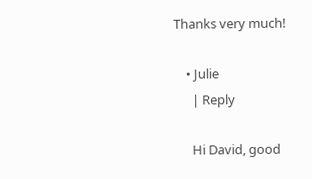Thanks very much!

    • Julie
      | Reply

      Hi David, good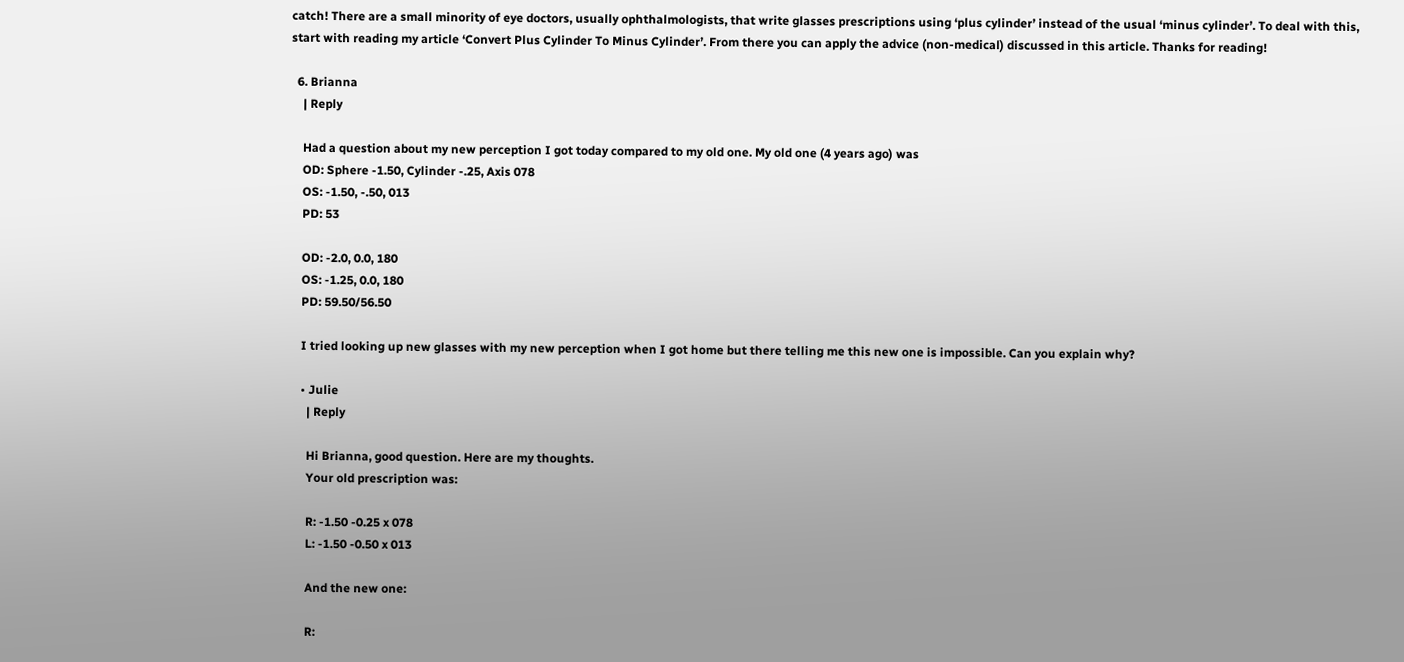catch! There are a small minority of eye doctors, usually ophthalmologists, that write glasses prescriptions using ‘plus cylinder’ instead of the usual ‘minus cylinder’. To deal with this, start with reading my article ‘Convert Plus Cylinder To Minus Cylinder’. From there you can apply the advice (non-medical) discussed in this article. Thanks for reading!

  6. Brianna
    | Reply

    Had a question about my new perception I got today compared to my old one. My old one (4 years ago) was
    OD: Sphere -1.50, Cylinder -.25, Axis 078
    OS: -1.50, -.50, 013
    PD: 53

    OD: -2.0, 0.0, 180
    OS: -1.25, 0.0, 180
    PD: 59.50/56.50

    I tried looking up new glasses with my new perception when I got home but there telling me this new one is impossible. Can you explain why?

    • Julie
      | Reply

      Hi Brianna, good question. Here are my thoughts.
      Your old prescription was:

      R: -1.50 -0.25 x 078
      L: -1.50 -0.50 x 013

      And the new one:

      R: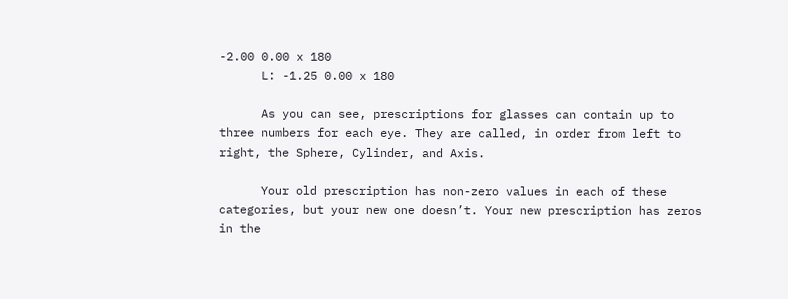-2.00 0.00 x 180
      L: -1.25 0.00 x 180

      As you can see, prescriptions for glasses can contain up to three numbers for each eye. They are called, in order from left to right, the Sphere, Cylinder, and Axis.

      Your old prescription has non-zero values in each of these categories, but your new one doesn’t. Your new prescription has zeros in the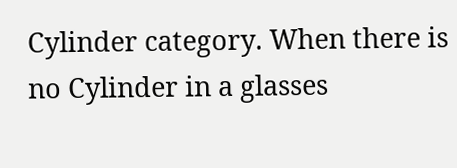Cylinder category. When there is no Cylinder in a glasses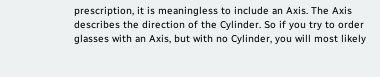prescription, it is meaningless to include an Axis. The Axis describes the direction of the Cylinder. So if you try to order glasses with an Axis, but with no Cylinder, you will most likely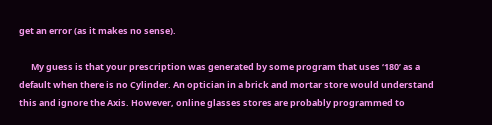get an error (as it makes no sense).

      My guess is that your prescription was generated by some program that uses ‘180’ as a default when there is no Cylinder. An optician in a brick and mortar store would understand this and ignore the Axis. However, online glasses stores are probably programmed to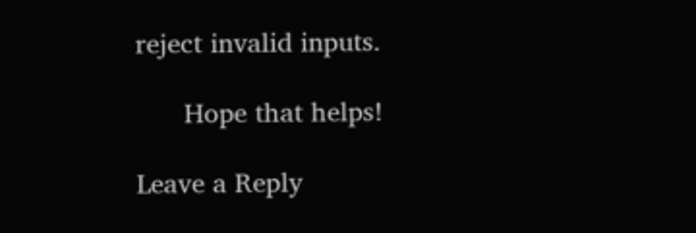reject invalid inputs.

      Hope that helps!

Leave a Reply